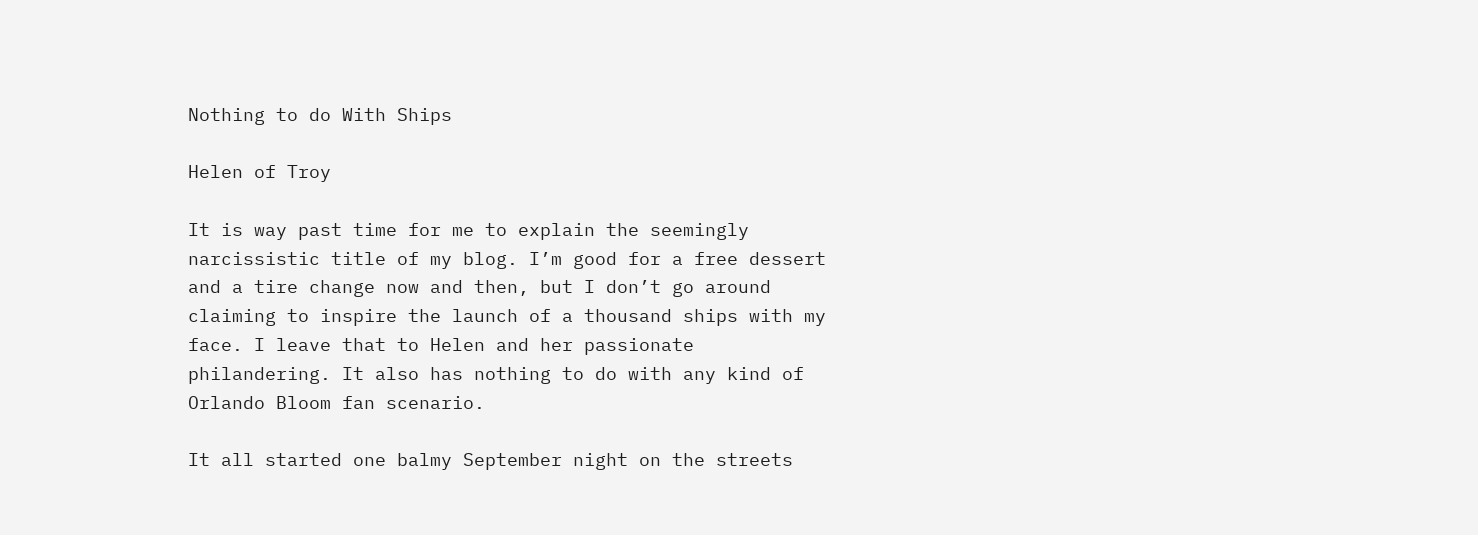Nothing to do With Ships

Helen of Troy

It is way past time for me to explain the seemingly narcissistic title of my blog. I’m good for a free dessert and a tire change now and then, but I don’t go around claiming to inspire the launch of a thousand ships with my face. I leave that to Helen and her passionate philandering. It also has nothing to do with any kind of Orlando Bloom fan scenario.

It all started one balmy September night on the streets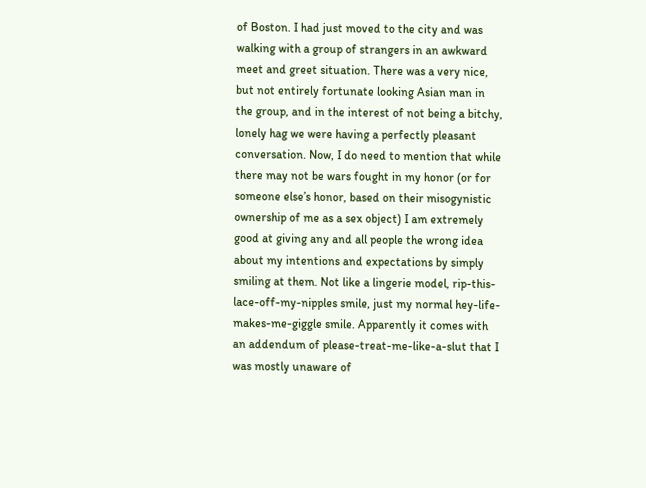of Boston. I had just moved to the city and was walking with a group of strangers in an awkward meet and greet situation. There was a very nice, but not entirely fortunate looking Asian man in the group, and in the interest of not being a bitchy, lonely hag we were having a perfectly pleasant conversation. Now, I do need to mention that while there may not be wars fought in my honor (or for someone else’s honor, based on their misogynistic ownership of me as a sex object) I am extremely good at giving any and all people the wrong idea about my intentions and expectations by simply smiling at them. Not like a lingerie model, rip-this-lace-off-my-nipples smile, just my normal hey-life-makes-me-giggle smile. Apparently it comes with an addendum of please-treat-me-like-a-slut that I was mostly unaware of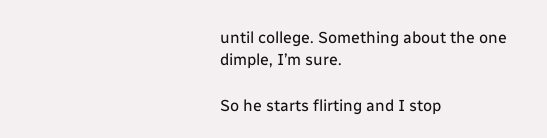until college. Something about the one dimple, I’m sure.

So he starts flirting and I stop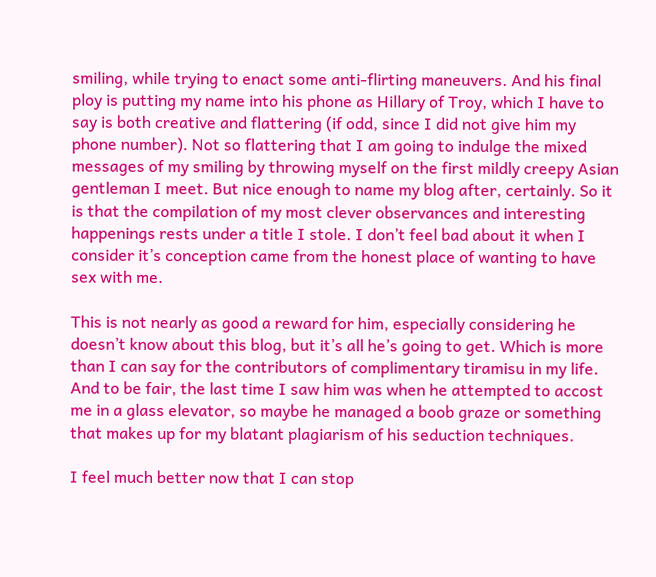smiling, while trying to enact some anti-flirting maneuvers. And his final ploy is putting my name into his phone as Hillary of Troy, which I have to say is both creative and flattering (if odd, since I did not give him my phone number). Not so flattering that I am going to indulge the mixed messages of my smiling by throwing myself on the first mildly creepy Asian gentleman I meet. But nice enough to name my blog after, certainly. So it is that the compilation of my most clever observances and interesting happenings rests under a title I stole. I don’t feel bad about it when I consider it’s conception came from the honest place of wanting to have sex with me.

This is not nearly as good a reward for him, especially considering he doesn’t know about this blog, but it’s all he’s going to get. Which is more than I can say for the contributors of complimentary tiramisu in my life. And to be fair, the last time I saw him was when he attempted to accost me in a glass elevator, so maybe he managed a boob graze or something that makes up for my blatant plagiarism of his seduction techniques.

I feel much better now that I can stop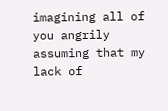imagining all of you angrily assuming that my lack of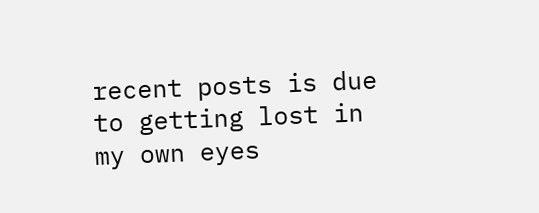recent posts is due to getting lost in my own eyes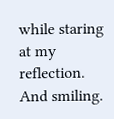while staring at my reflection. And smiling.